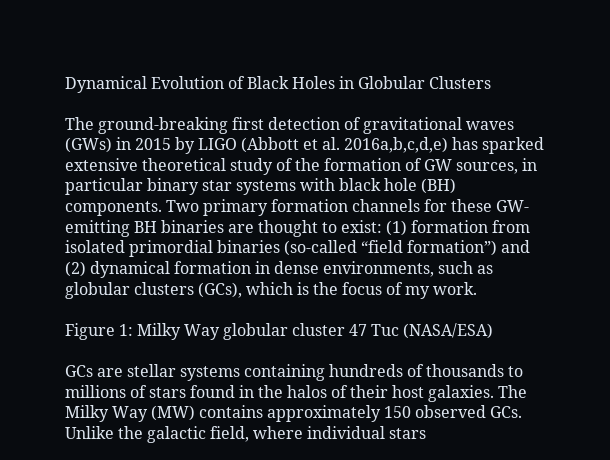Dynamical Evolution of Black Holes in Globular Clusters

The ground-breaking first detection of gravitational waves (GWs) in 2015 by LIGO (Abbott et al. 2016a,b,c,d,e) has sparked extensive theoretical study of the formation of GW sources, in particular binary star systems with black hole (BH) components. Two primary formation channels for these GW-emitting BH binaries are thought to exist: (1) formation from isolated primordial binaries (so-called “field formation”) and (2) dynamical formation in dense environments, such as globular clusters (GCs), which is the focus of my work.

Figure 1: Milky Way globular cluster 47 Tuc (NASA/ESA)

GCs are stellar systems containing hundreds of thousands to millions of stars found in the halos of their host galaxies. The Milky Way (MW) contains approximately 150 observed GCs. Unlike the galactic field, where individual stars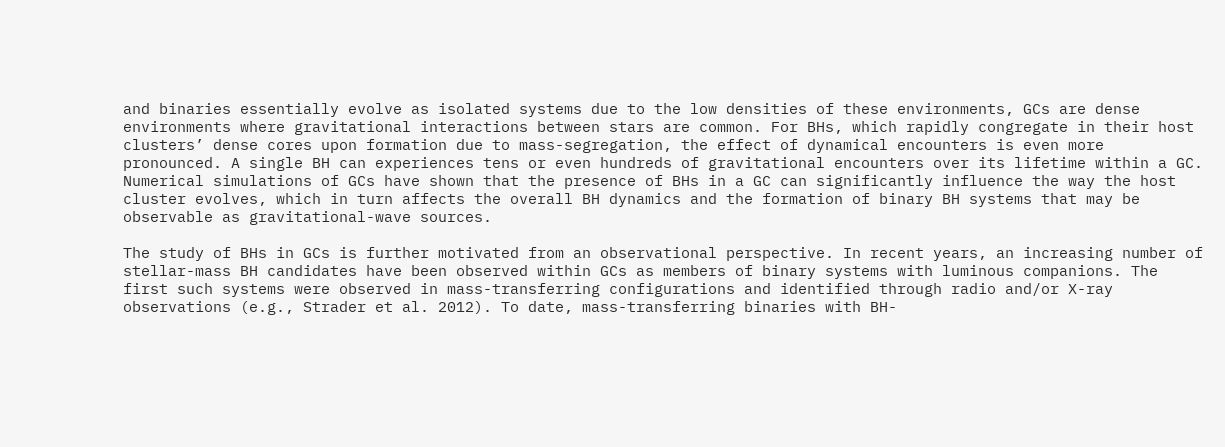and binaries essentially evolve as isolated systems due to the low densities of these environments, GCs are dense environments where gravitational interactions between stars are common. For BHs, which rapidly congregate in their host clusters’ dense cores upon formation due to mass-segregation, the effect of dynamical encounters is even more pronounced. A single BH can experiences tens or even hundreds of gravitational encounters over its lifetime within a GC. Numerical simulations of GCs have shown that the presence of BHs in a GC can significantly influence the way the host cluster evolves, which in turn affects the overall BH dynamics and the formation of binary BH systems that may be observable as gravitational-wave sources.

The study of BHs in GCs is further motivated from an observational perspective. In recent years, an increasing number of stellar-mass BH candidates have been observed within GCs as members of binary systems with luminous companions. The first such systems were observed in mass-transferring configurations and identified through radio and/or X-ray observations (e.g., Strader et al. 2012). To date, mass-transferring binaries with BH-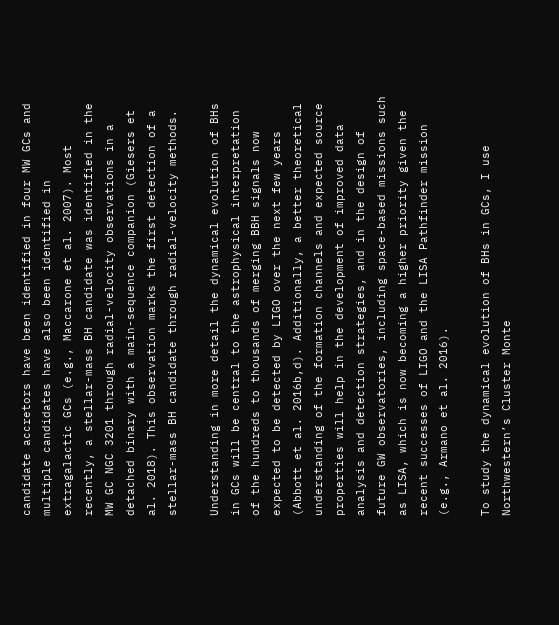candidate accretors have been identified in four MW GCs and multiple candidates have also been identified in extragalactic GCs (e.g., Maccarone et al. 2007). Most recently, a stellar-mass BH candidate was identified in the MW GC NGC 3201 through radial-velocity observations in a detached binary with a main-sequence companion (Giesers et al. 2018). This observation marks the first detection of a stellar-mass BH candidate through radial-velocity methods.

Understanding in more detail the dynamical evolution of BHs in GCs will be central to the astrophysical interpretation of the hundreds to thousands of merging BBH signals now expected to be detected by LIGO over the next few years (Abbott et al. 2016b,d). Additionally, a better theoretical understanding of the formation channels and expected source properties will help in the development of improved data analysis and detection strategies, and in the design of future GW observatories, including space-based missions such as LISA, which is now becoming a higher priority given the recent successes of LIGO and the LISA Pathfinder mission (e.g., Armano et al. 2016).

To study the dynamical evolution of BHs in GCs, I use Northwestern’s Cluster Monte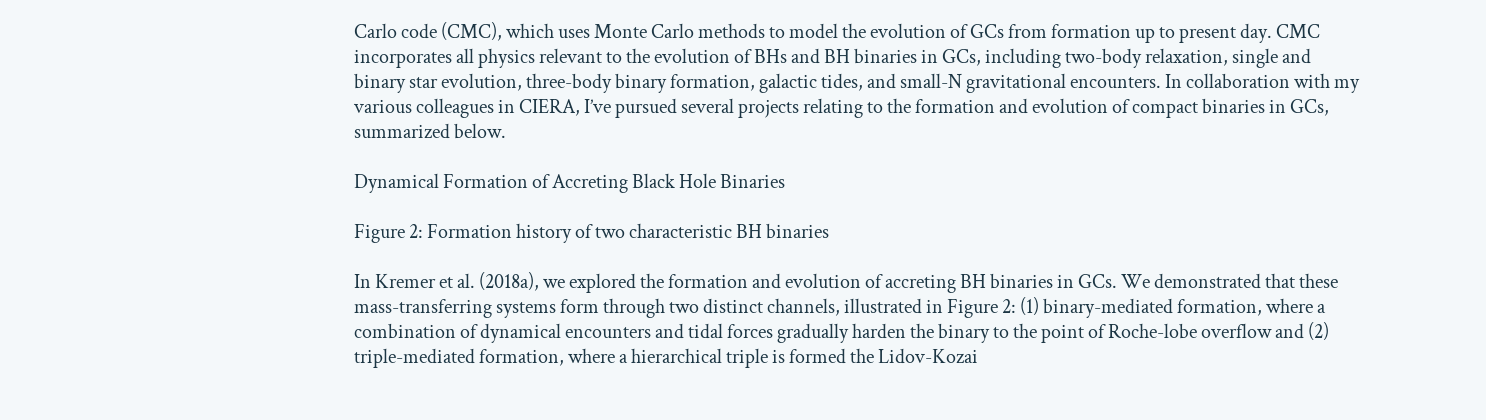Carlo code (CMC), which uses Monte Carlo methods to model the evolution of GCs from formation up to present day. CMC incorporates all physics relevant to the evolution of BHs and BH binaries in GCs, including two-body relaxation, single and binary star evolution, three-body binary formation, galactic tides, and small-N gravitational encounters. In collaboration with my various colleagues in CIERA, I’ve pursued several projects relating to the formation and evolution of compact binaries in GCs, summarized below.

Dynamical Formation of Accreting Black Hole Binaries

Figure 2: Formation history of two characteristic BH binaries

In Kremer et al. (2018a), we explored the formation and evolution of accreting BH binaries in GCs. We demonstrated that these mass-transferring systems form through two distinct channels, illustrated in Figure 2: (1) binary-mediated formation, where a combination of dynamical encounters and tidal forces gradually harden the binary to the point of Roche-lobe overflow and (2) triple-mediated formation, where a hierarchical triple is formed the Lidov-Kozai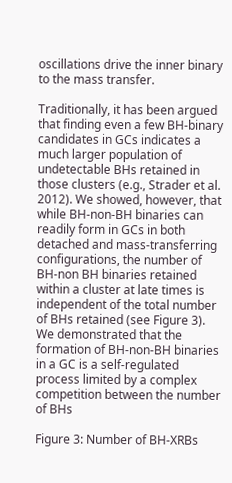oscillations drive the inner binary to the mass transfer.

Traditionally, it has been argued that finding even a few BH-binary candidates in GCs indicates a much larger population of undetectable BHs retained in those clusters (e.g., Strader et al. 2012). We showed, however, that while BH-non-BH binaries can readily form in GCs in both detached and mass-transferring configurations, the number of BH-non BH binaries retained within a cluster at late times is independent of the total number of BHs retained (see Figure 3). We demonstrated that the formation of BH-non-BH binaries in a GC is a self-regulated process limited by a complex competition between the number of BHs

Figure 3: Number of BH-XRBs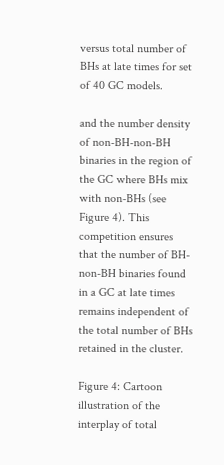versus total number of BHs at late times for set of 40 GC models.

and the number density of non-BH-non-BH binaries in the region of the GC where BHs mix with non-BHs (see Figure 4). This competition ensures that the number of BH-non-BH binaries found in a GC at late times remains independent of the total number of BHs retained in the cluster.

Figure 4: Cartoon illustration of the interplay of total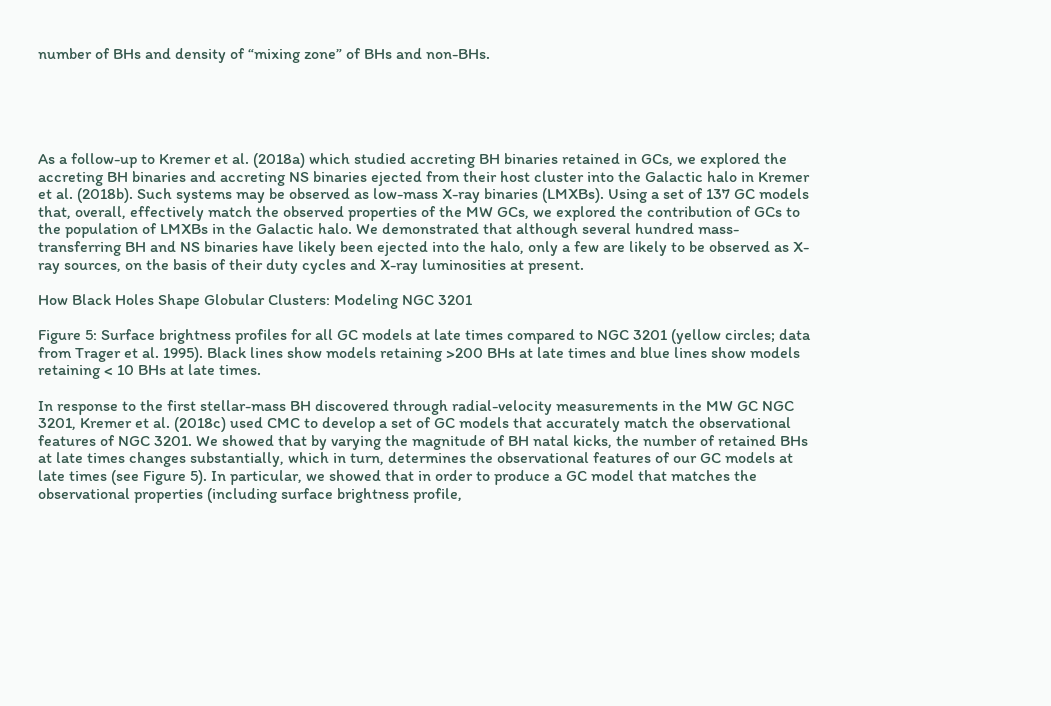number of BHs and density of “mixing zone” of BHs and non-BHs.





As a follow-up to Kremer et al. (2018a) which studied accreting BH binaries retained in GCs, we explored the accreting BH binaries and accreting NS binaries ejected from their host cluster into the Galactic halo in Kremer et al. (2018b). Such systems may be observed as low-mass X-ray binaries (LMXBs). Using a set of 137 GC models that, overall, effectively match the observed properties of the MW GCs, we explored the contribution of GCs to the population of LMXBs in the Galactic halo. We demonstrated that although several hundred mass-transferring BH and NS binaries have likely been ejected into the halo, only a few are likely to be observed as X-ray sources, on the basis of their duty cycles and X-ray luminosities at present.

How Black Holes Shape Globular Clusters: Modeling NGC 3201

Figure 5: Surface brightness profiles for all GC models at late times compared to NGC 3201 (yellow circles; data from Trager et al. 1995). Black lines show models retaining >200 BHs at late times and blue lines show models retaining < 10 BHs at late times.

In response to the first stellar-mass BH discovered through radial-velocity measurements in the MW GC NGC 3201, Kremer et al. (2018c) used CMC to develop a set of GC models that accurately match the observational features of NGC 3201. We showed that by varying the magnitude of BH natal kicks, the number of retained BHs at late times changes substantially, which in turn, determines the observational features of our GC models at late times (see Figure 5). In particular, we showed that in order to produce a GC model that matches the observational properties (including surface brightness profile,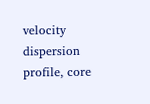velocity dispersion profile, core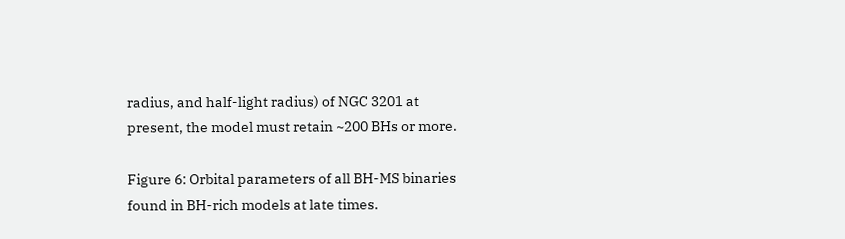radius, and half-light radius) of NGC 3201 at present, the model must retain ~200 BHs or more.

Figure 6: Orbital parameters of all BH-MS binaries found in BH-rich models at late times.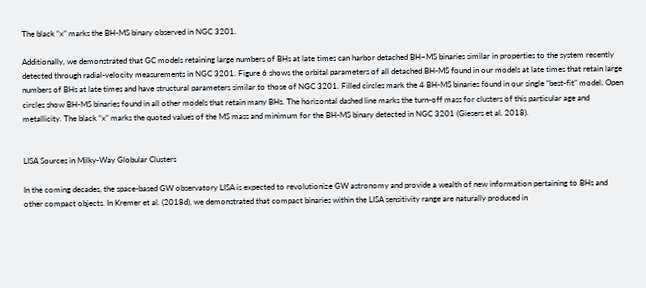The black “x” marks the BH-MS binary observed in NGC 3201.

Additionally, we demonstrated that GC models retaining large numbers of BHs at late times can harbor detached BH–MS binaries similar in properties to the system recently detected through radial-velocity measurements in NGC 3201. Figure 6 shows the orbital parameters of all detached BH-MS found in our models at late times that retain large numbers of BHs at late times and have structural parameters similar to those of NGC 3201. Filled circles mark the 4 BH-MS binaries found in our single “best-fit” model. Open circles show BH-MS binaries found in all other models that retain many BHs. The horizontal dashed line marks the turn-off mass for clusters of this particular age and metallicity. The black “x” marks the quoted values of the MS mass and minimum for the BH-MS binary detected in NGC 3201 (Giesers et al. 2018).


LISA Sources in Milky-Way Globular Clusters

In the coming decades, the space-based GW observatory LISA is expected to revolutionize GW astronomy and provide a wealth of new information pertaining to BHs and other compact objects. In Kremer et al. (2018d), we demonstrated that compact binaries within the LISA sensitivity range are naturally produced in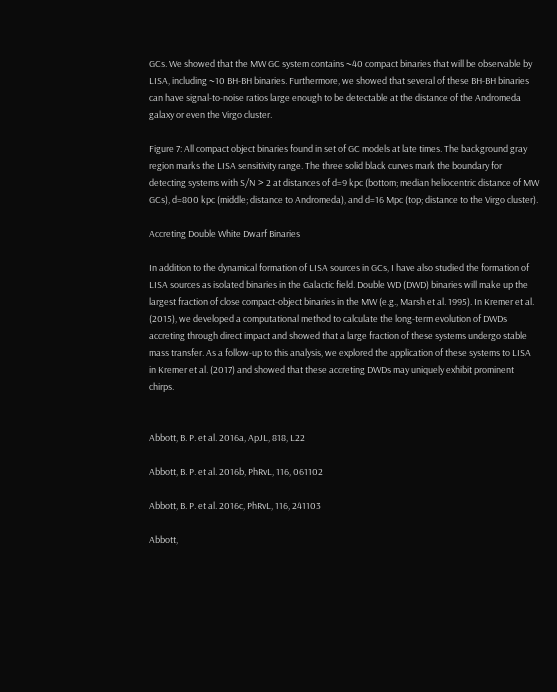GCs. We showed that the MW GC system contains ~40 compact binaries that will be observable by LISA, including ~10 BH-BH binaries. Furthermore, we showed that several of these BH-BH binaries can have signal-to-noise ratios large enough to be detectable at the distance of the Andromeda galaxy or even the Virgo cluster.

Figure 7: All compact object binaries found in set of GC models at late times. The background gray region marks the LISA sensitivity range. The three solid black curves mark the boundary for detecting systems with S/N > 2 at distances of d=9 kpc (bottom; median heliocentric distance of MW GCs), d=800 kpc (middle; distance to Andromeda), and d=16 Mpc (top; distance to the Virgo cluster).

Accreting Double White Dwarf Binaries

In addition to the dynamical formation of LISA sources in GCs, I have also studied the formation of LISA sources as isolated binaries in the Galactic field. Double WD (DWD) binaries will make up the largest fraction of close compact-object binaries in the MW (e.g., Marsh et al. 1995). In Kremer et al. (2015), we developed a computational method to calculate the long-term evolution of DWDs accreting through direct impact and showed that a large fraction of these systems undergo stable mass transfer. As a follow-up to this analysis, we explored the application of these systems to LISA in Kremer et al. (2017) and showed that these accreting DWDs may uniquely exhibit prominent chirps.


Abbott, B. P. et al. 2016a, ApJL, 818, L22

Abbott, B. P. et al. 2016b, PhRvL, 116, 061102

Abbott, B. P. et al. 2016c, PhRvL, 116, 241103

Abbott,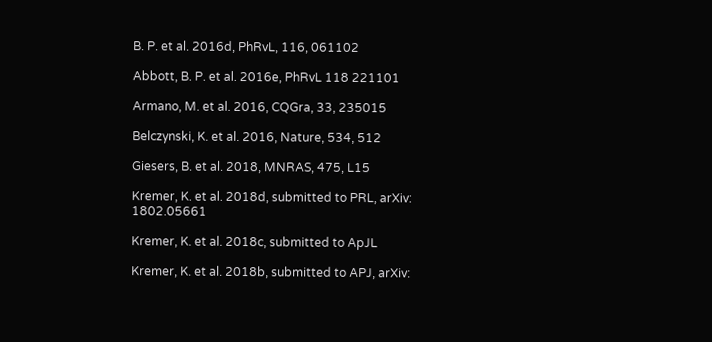B. P. et al. 2016d, PhRvL, 116, 061102

Abbott, B. P. et al. 2016e, PhRvL 118 221101

Armano, M. et al. 2016, CQGra, 33, 235015

Belczynski, K. et al. 2016, Nature, 534, 512

Giesers, B. et al. 2018, MNRAS, 475, L15

Kremer, K. et al. 2018d, submitted to PRL, arXiv: 1802.05661

Kremer, K. et al. 2018c, submitted to ApJL

Kremer, K. et al. 2018b, submitted to APJ, arXiv: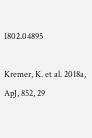1802.04895

Kremer, K. et al. 2018a, ApJ, 852, 29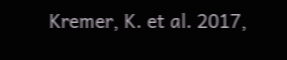Kremer, K. et al. 2017,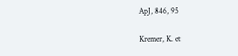ApJ, 846, 95

Kremer, K. et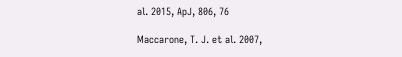al. 2015, ApJ, 806, 76

Maccarone, T. J. et al. 2007,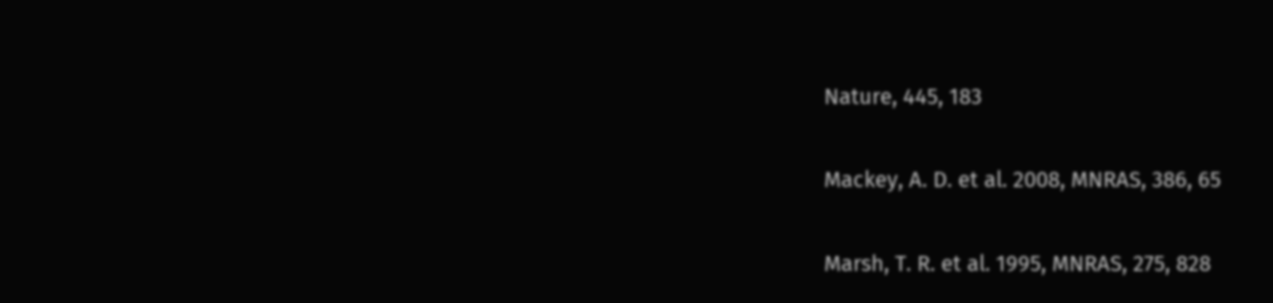Nature, 445, 183

Mackey, A. D. et al. 2008, MNRAS, 386, 65

Marsh, T. R. et al. 1995, MNRAS, 275, 828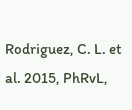Rodriguez, C. L. et al. 2015, PhRvL,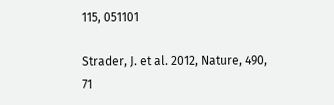115, 051101

Strader, J. et al. 2012, Nature, 490, 71